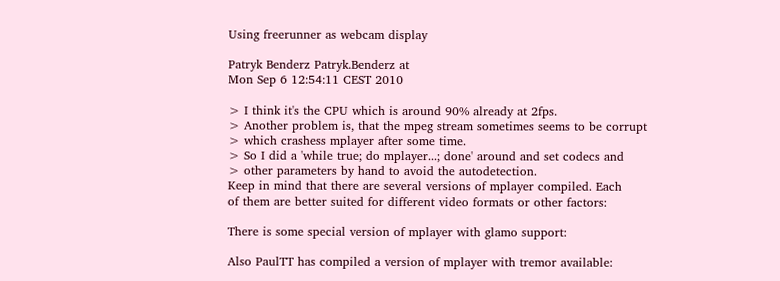Using freerunner as webcam display

Patryk Benderz Patryk.Benderz at
Mon Sep 6 12:54:11 CEST 2010

> I think it's the CPU which is around 90% already at 2fps.
> Another problem is, that the mpeg stream sometimes seems to be corrupt
> which crashess mplayer after some time.
> So I did a 'while true; do mplayer...; done' around and set codecs and
> other parameters by hand to avoid the autodetection.
Keep in mind that there are several versions of mplayer compiled. Each
of them are better suited for different video formats or other factors:

There is some special version of mplayer with glamo support:

Also PaulTT has compiled a version of mplayer with tremor available: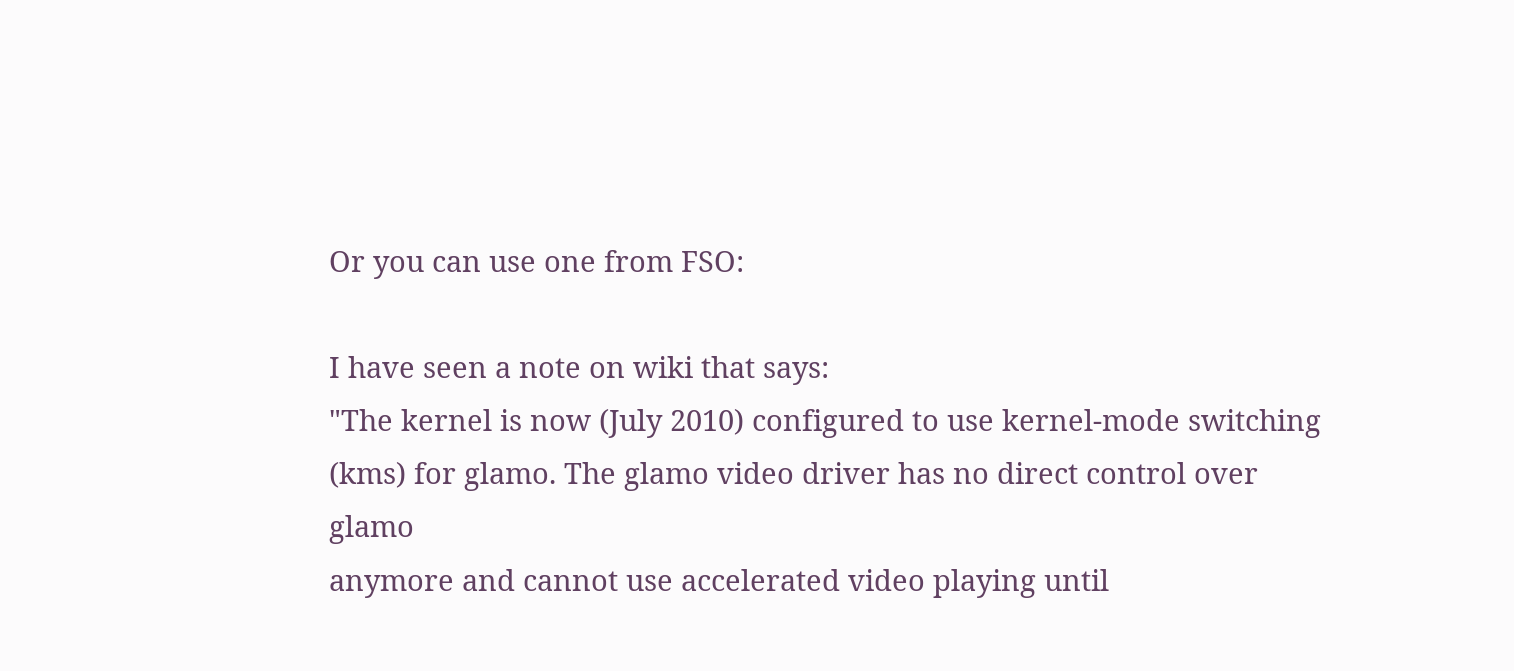Or you can use one from FSO:

I have seen a note on wiki that says:
"The kernel is now (July 2010) configured to use kernel-mode switching
(kms) for glamo. The glamo video driver has no direct control over glamo
anymore and cannot use accelerated video playing until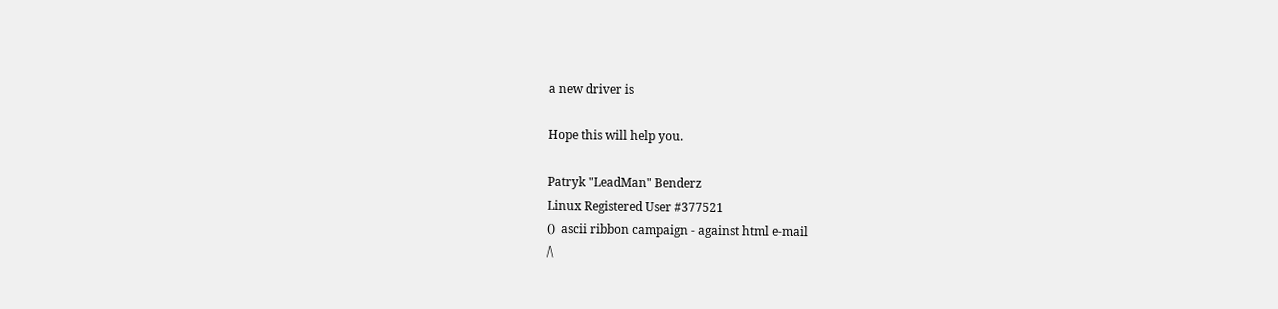a new driver is

Hope this will help you.

Patryk "LeadMan" Benderz
Linux Registered User #377521
()  ascii ribbon campaign - against html e-mail
/\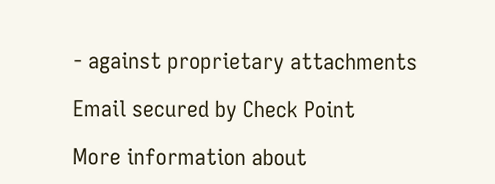- against proprietary attachments

Email secured by Check Point

More information about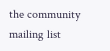the community mailing list